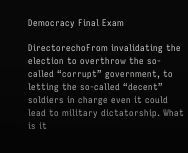Democracy Final Exam

DirectorechoFrom invalidating the election to overthrow the so-called “corrupt” government, to letting the so-called “decent” soldiers in charge even it could lead to military dictatorship. What is it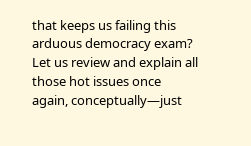that keeps us failing this arduous democracy exam? Let us review and explain all those hot issues once again, conceptually—just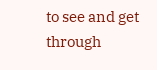to see and get through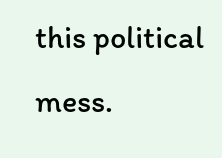this political mess.